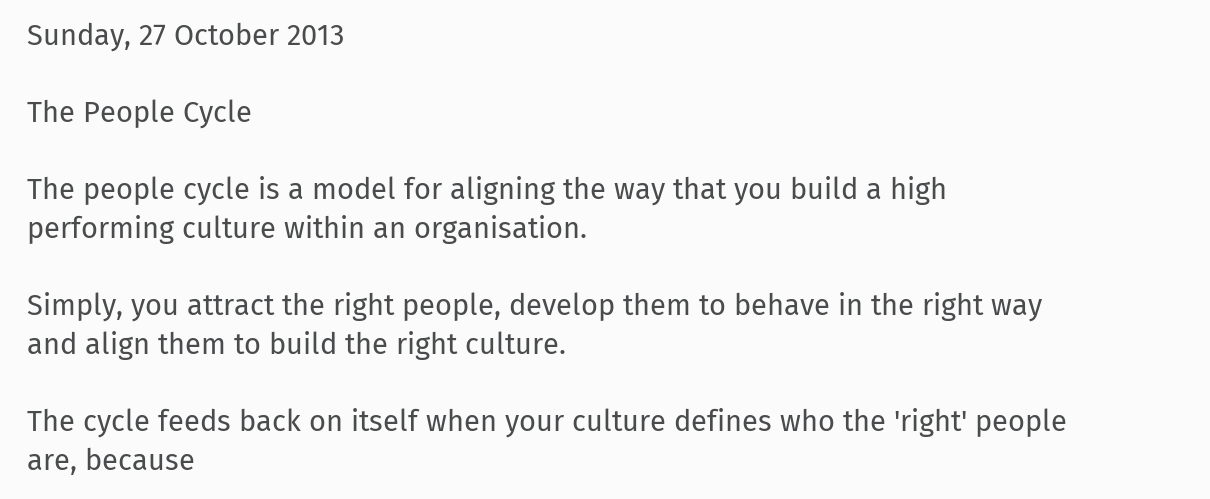Sunday, 27 October 2013

The People Cycle

The people cycle is a model for aligning the way that you build a high performing culture within an organisation.

Simply, you attract the right people, develop them to behave in the right way and align them to build the right culture.

The cycle feeds back on itself when your culture defines who the 'right' people are, because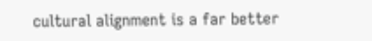cultural alignment is a far better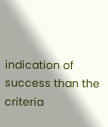indication of success than the criteria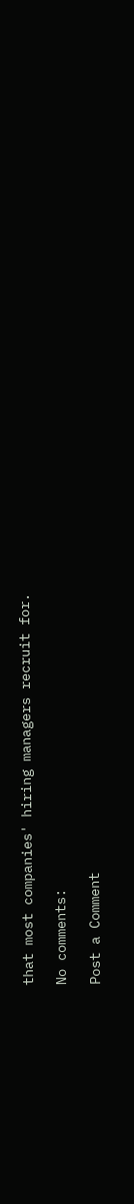that most companies' hiring managers recruit for.

No comments:

Post a Comment